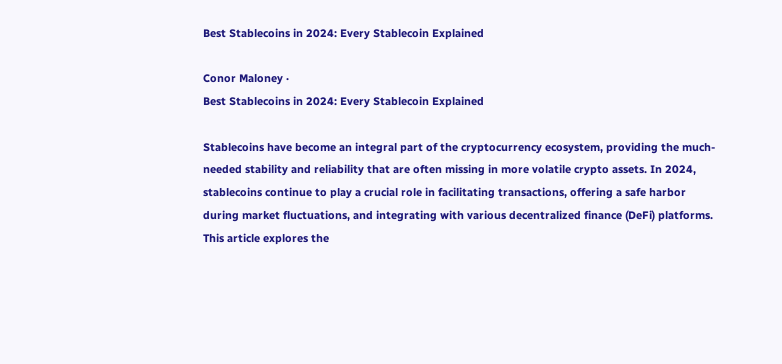Best Stablecoins in 2024: Every Stablecoin Explained

Conor Maloney ·
Best Stablecoins in 2024: Every Stablecoin Explained

Stablecoins have become an integral part of the cryptocurrency ecosystem, providing the much-needed stability and reliability that are often missing in more volatile crypto assets. In 2024, stablecoins continue to play a crucial role in facilitating transactions, offering a safe harbor during market fluctuations, and integrating with various decentralized finance (DeFi) platforms. This article explores the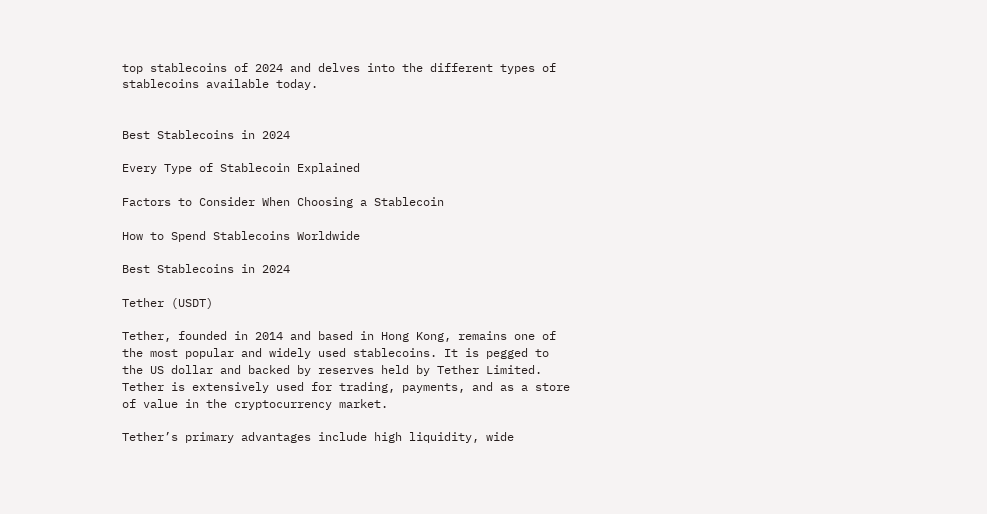top stablecoins of 2024 and delves into the different types of stablecoins available today.


Best Stablecoins in 2024

Every Type of Stablecoin Explained

Factors to Consider When Choosing a Stablecoin

How to Spend Stablecoins Worldwide

Best Stablecoins in 2024

Tether (USDT)

Tether, founded in 2014 and based in Hong Kong, remains one of the most popular and widely used stablecoins. It is pegged to the US dollar and backed by reserves held by Tether Limited. Tether is extensively used for trading, payments, and as a store of value in the cryptocurrency market.

Tether’s primary advantages include high liquidity, wide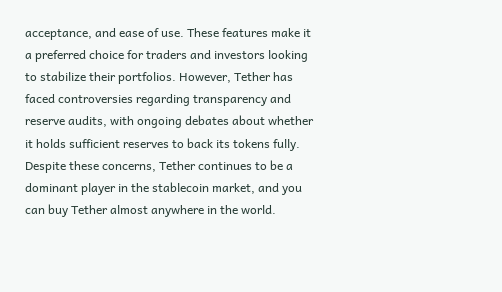acceptance, and ease of use. These features make it a preferred choice for traders and investors looking to stabilize their portfolios. However, Tether has faced controversies regarding transparency and reserve audits, with ongoing debates about whether it holds sufficient reserves to back its tokens fully. Despite these concerns, Tether continues to be a dominant player in the stablecoin market, and you can buy Tether almost anywhere in the world.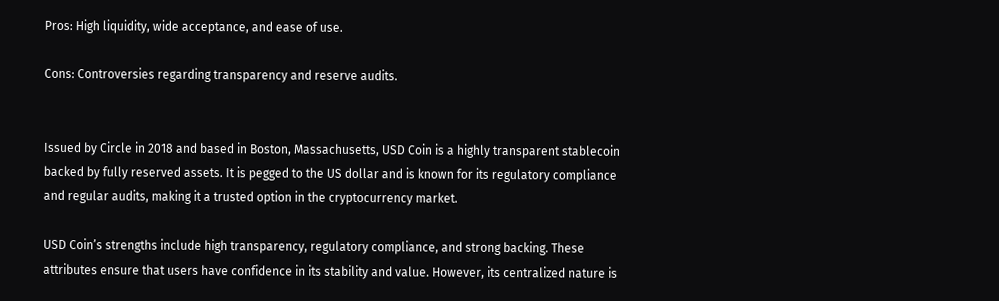Pros: High liquidity, wide acceptance, and ease of use.

Cons: Controversies regarding transparency and reserve audits.


Issued by Circle in 2018 and based in Boston, Massachusetts, USD Coin is a highly transparent stablecoin backed by fully reserved assets. It is pegged to the US dollar and is known for its regulatory compliance and regular audits, making it a trusted option in the cryptocurrency market.

USD Coin’s strengths include high transparency, regulatory compliance, and strong backing. These attributes ensure that users have confidence in its stability and value. However, its centralized nature is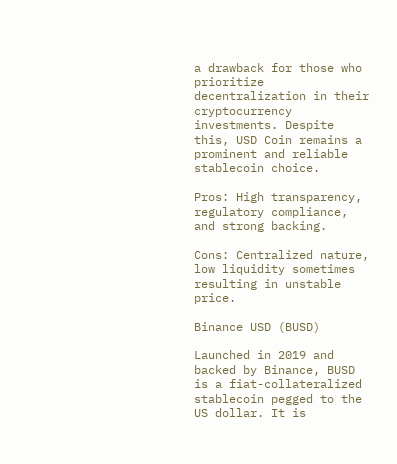a drawback for those who prioritize decentralization in their cryptocurrency investments. Despite this, USD Coin remains a prominent and reliable stablecoin choice.

Pros: High transparency, regulatory compliance, and strong backing.

Cons: Centralized nature, low liquidity sometimes resulting in unstable price.

Binance USD (BUSD)

Launched in 2019 and backed by Binance, BUSD is a fiat-collateralized stablecoin pegged to the US dollar. It is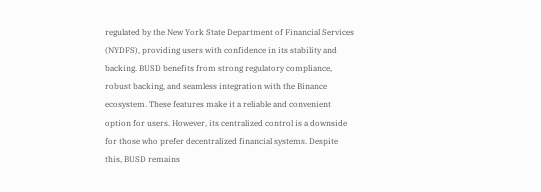regulated by the New York State Department of Financial Services (NYDFS), providing users with confidence in its stability and backing. BUSD benefits from strong regulatory compliance, robust backing, and seamless integration with the Binance ecosystem. These features make it a reliable and convenient option for users. However, its centralized control is a downside for those who prefer decentralized financial systems. Despite this, BUSD remains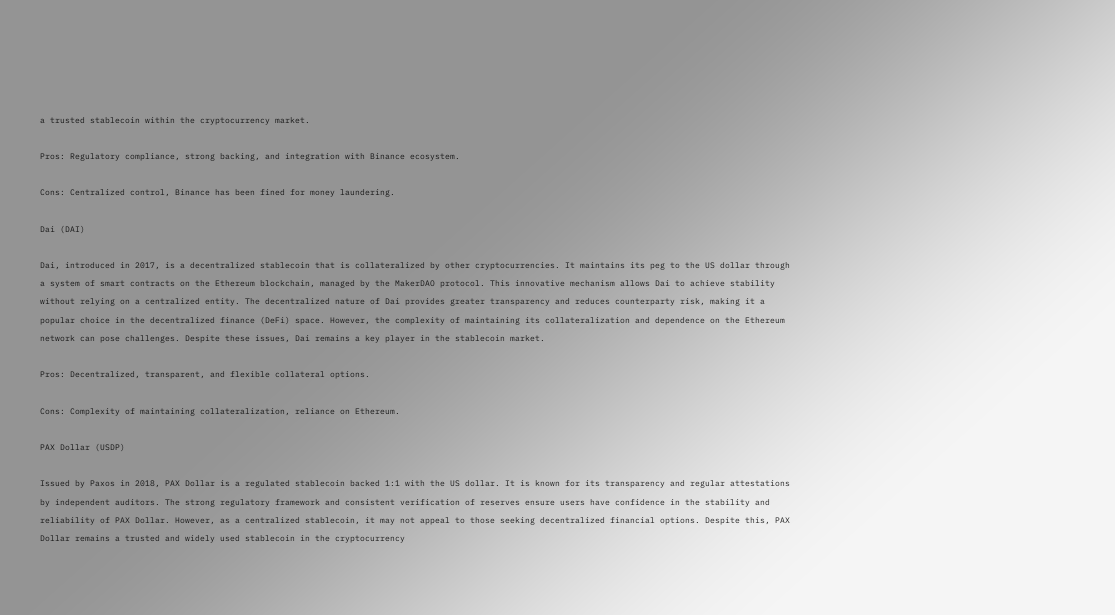a trusted stablecoin within the cryptocurrency market.

Pros: Regulatory compliance, strong backing, and integration with Binance ecosystem.

Cons: Centralized control, Binance has been fined for money laundering.

Dai (DAI)

Dai, introduced in 2017, is a decentralized stablecoin that is collateralized by other cryptocurrencies. It maintains its peg to the US dollar through a system of smart contracts on the Ethereum blockchain, managed by the MakerDAO protocol. This innovative mechanism allows Dai to achieve stability without relying on a centralized entity. The decentralized nature of Dai provides greater transparency and reduces counterparty risk, making it a popular choice in the decentralized finance (DeFi) space. However, the complexity of maintaining its collateralization and dependence on the Ethereum network can pose challenges. Despite these issues, Dai remains a key player in the stablecoin market.

Pros: Decentralized, transparent, and flexible collateral options.

Cons: Complexity of maintaining collateralization, reliance on Ethereum.

PAX Dollar (USDP)

Issued by Paxos in 2018, PAX Dollar is a regulated stablecoin backed 1:1 with the US dollar. It is known for its transparency and regular attestations by independent auditors. The strong regulatory framework and consistent verification of reserves ensure users have confidence in the stability and reliability of PAX Dollar. However, as a centralized stablecoin, it may not appeal to those seeking decentralized financial options. Despite this, PAX Dollar remains a trusted and widely used stablecoin in the cryptocurrency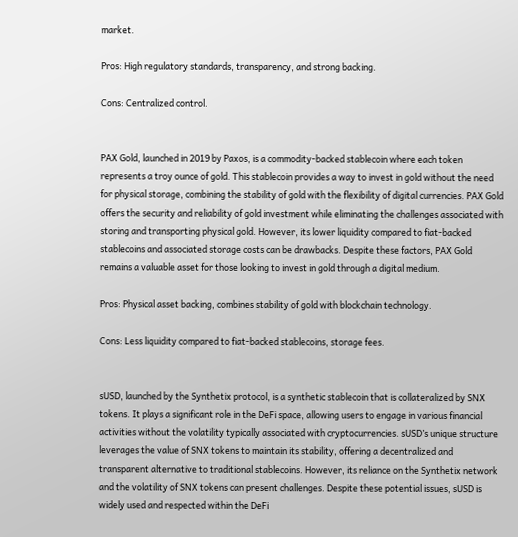market.

Pros: High regulatory standards, transparency, and strong backing.

Cons: Centralized control.


PAX Gold, launched in 2019 by Paxos, is a commodity-backed stablecoin where each token represents a troy ounce of gold. This stablecoin provides a way to invest in gold without the need for physical storage, combining the stability of gold with the flexibility of digital currencies. PAX Gold offers the security and reliability of gold investment while eliminating the challenges associated with storing and transporting physical gold. However, its lower liquidity compared to fiat-backed stablecoins and associated storage costs can be drawbacks. Despite these factors, PAX Gold remains a valuable asset for those looking to invest in gold through a digital medium.

Pros: Physical asset backing, combines stability of gold with blockchain technology.

Cons: Less liquidity compared to fiat-backed stablecoins, storage fees.


sUSD, launched by the Synthetix protocol, is a synthetic stablecoin that is collateralized by SNX tokens. It plays a significant role in the DeFi space, allowing users to engage in various financial activities without the volatility typically associated with cryptocurrencies. sUSD’s unique structure leverages the value of SNX tokens to maintain its stability, offering a decentralized and transparent alternative to traditional stablecoins. However, its reliance on the Synthetix network and the volatility of SNX tokens can present challenges. Despite these potential issues, sUSD is widely used and respected within the DeFi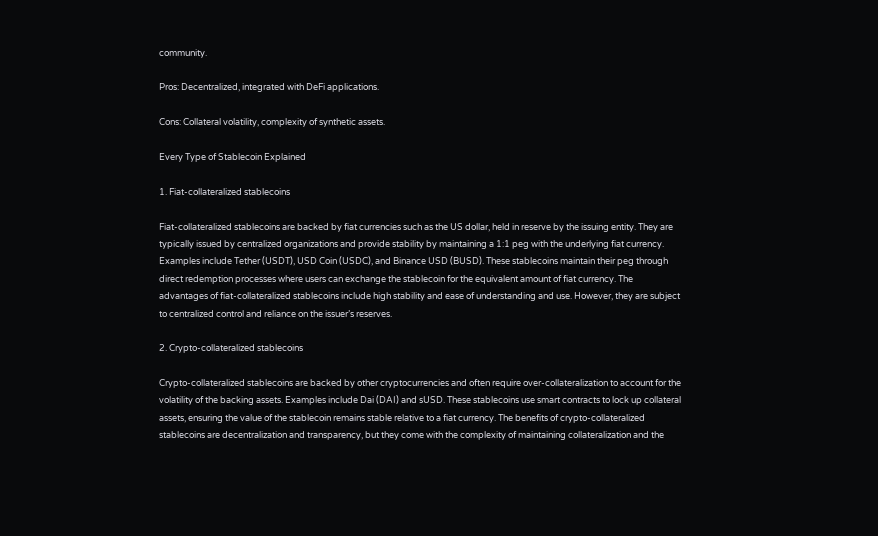community.

Pros: Decentralized, integrated with DeFi applications.

Cons: Collateral volatility, complexity of synthetic assets.

Every Type of Stablecoin Explained

1. Fiat-collateralized stablecoins

Fiat-collateralized stablecoins are backed by fiat currencies such as the US dollar, held in reserve by the issuing entity. They are typically issued by centralized organizations and provide stability by maintaining a 1:1 peg with the underlying fiat currency. Examples include Tether (USDT), USD Coin (USDC), and Binance USD (BUSD). These stablecoins maintain their peg through direct redemption processes where users can exchange the stablecoin for the equivalent amount of fiat currency. The advantages of fiat-collateralized stablecoins include high stability and ease of understanding and use. However, they are subject to centralized control and reliance on the issuer’s reserves.

2. Crypto-collateralized stablecoins

Crypto-collateralized stablecoins are backed by other cryptocurrencies and often require over-collateralization to account for the volatility of the backing assets. Examples include Dai (DAI) and sUSD. These stablecoins use smart contracts to lock up collateral assets, ensuring the value of the stablecoin remains stable relative to a fiat currency. The benefits of crypto-collateralized stablecoins are decentralization and transparency, but they come with the complexity of maintaining collateralization and the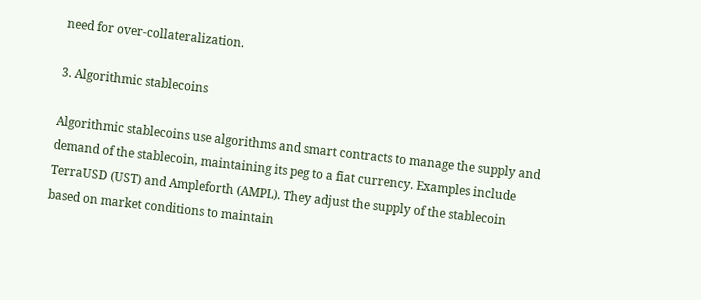need for over-collateralization.

3. Algorithmic stablecoins

Algorithmic stablecoins use algorithms and smart contracts to manage the supply and demand of the stablecoin, maintaining its peg to a fiat currency. Examples include TerraUSD (UST) and Ampleforth (AMPL). They adjust the supply of the stablecoin based on market conditions to maintain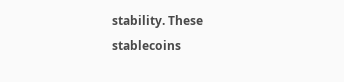stability. These stablecoins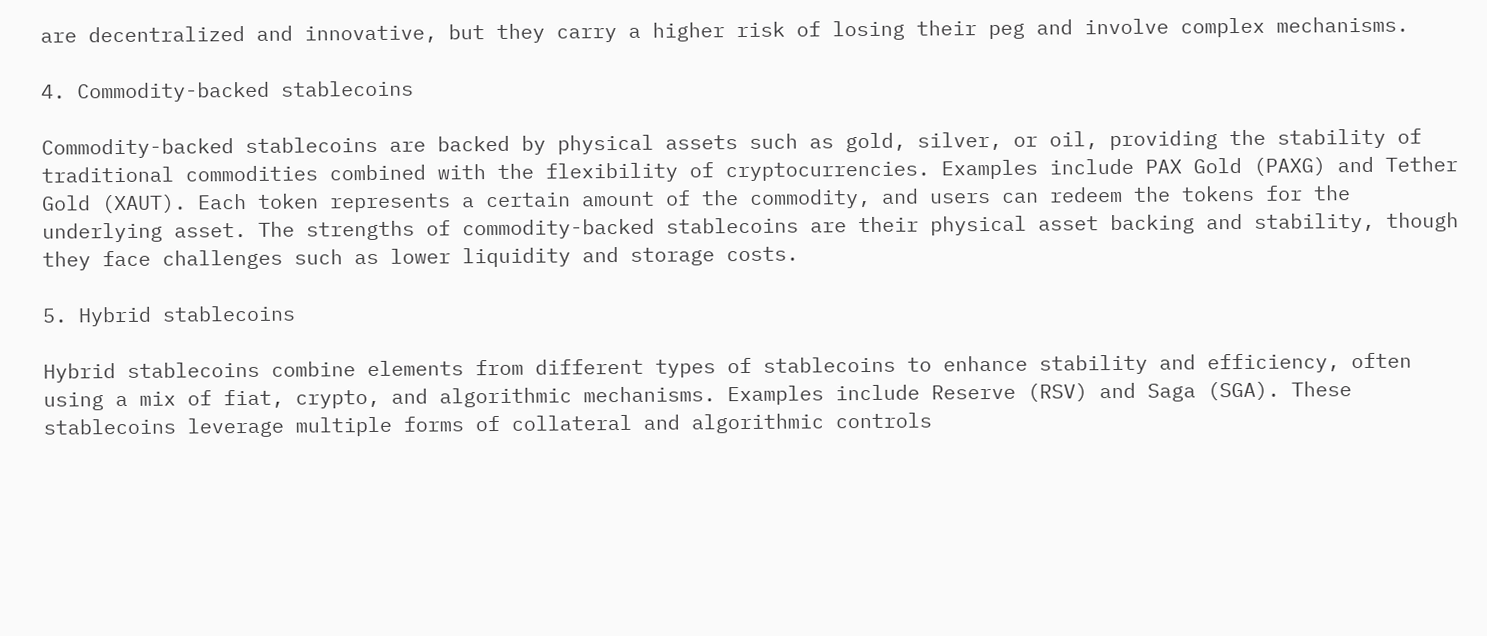are decentralized and innovative, but they carry a higher risk of losing their peg and involve complex mechanisms.

4. Commodity-backed stablecoins

Commodity-backed stablecoins are backed by physical assets such as gold, silver, or oil, providing the stability of traditional commodities combined with the flexibility of cryptocurrencies. Examples include PAX Gold (PAXG) and Tether Gold (XAUT). Each token represents a certain amount of the commodity, and users can redeem the tokens for the underlying asset. The strengths of commodity-backed stablecoins are their physical asset backing and stability, though they face challenges such as lower liquidity and storage costs.

5. Hybrid stablecoins

Hybrid stablecoins combine elements from different types of stablecoins to enhance stability and efficiency, often using a mix of fiat, crypto, and algorithmic mechanisms. Examples include Reserve (RSV) and Saga (SGA). These stablecoins leverage multiple forms of collateral and algorithmic controls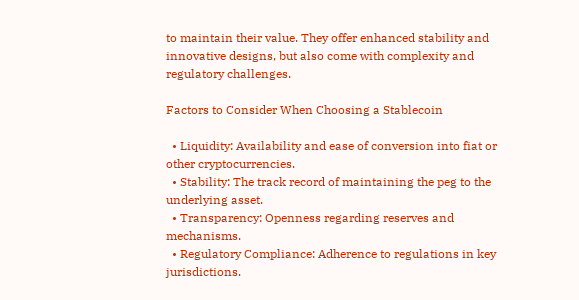to maintain their value. They offer enhanced stability and innovative designs, but also come with complexity and regulatory challenges.

Factors to Consider When Choosing a Stablecoin

  • Liquidity: Availability and ease of conversion into fiat or other cryptocurrencies.
  • Stability: The track record of maintaining the peg to the underlying asset.
  • Transparency: Openness regarding reserves and mechanisms.
  • Regulatory Compliance: Adherence to regulations in key jurisdictions.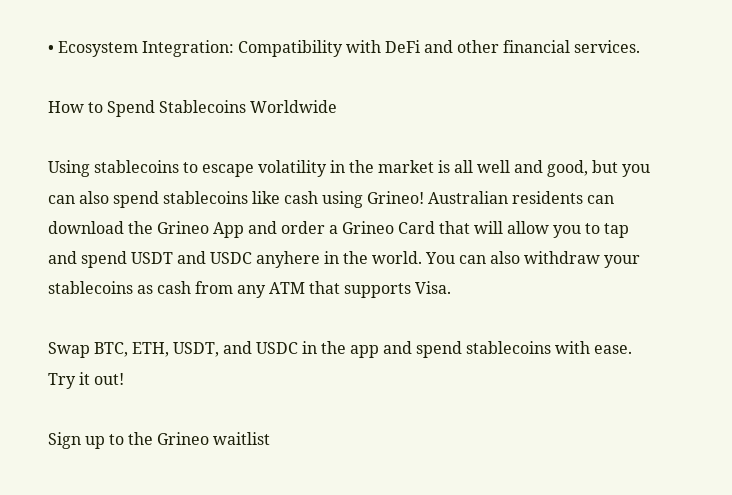• Ecosystem Integration: Compatibility with DeFi and other financial services.

How to Spend Stablecoins Worldwide

Using stablecoins to escape volatility in the market is all well and good, but you can also spend stablecoins like cash using Grineo! Australian residents can download the Grineo App and order a Grineo Card that will allow you to tap and spend USDT and USDC anyhere in the world. You can also withdraw your stablecoins as cash from any ATM that supports Visa.

Swap BTC, ETH, USDT, and USDC in the app and spend stablecoins with ease. Try it out!

Sign up to the Grineo waitlist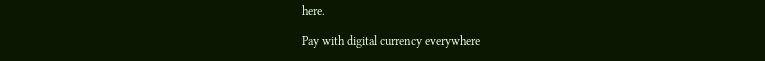here.

Pay with digital currency everywhere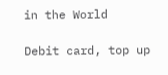in the World

Debit card, top up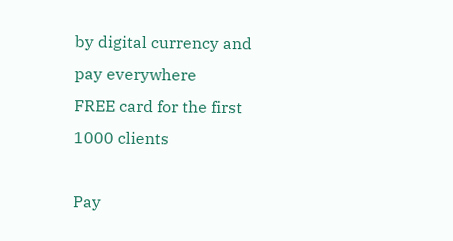by digital currency and pay everywhere
FREE card for the first 1000 clients

Pay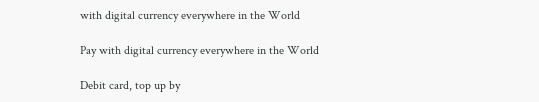with digital currency everywhere in the World

Pay with digital currency everywhere in the World

Debit card, top up by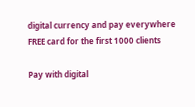digital currency and pay everywhere
FREE card for the first 1000 clients

Pay with digital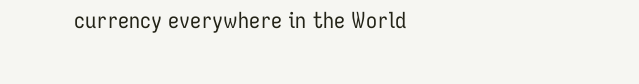currency everywhere in the World